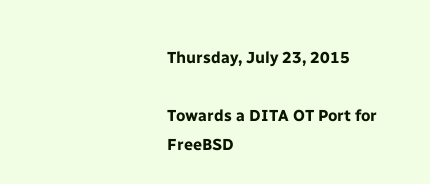Thursday, July 23, 2015

Towards a DITA OT Port for FreeBSD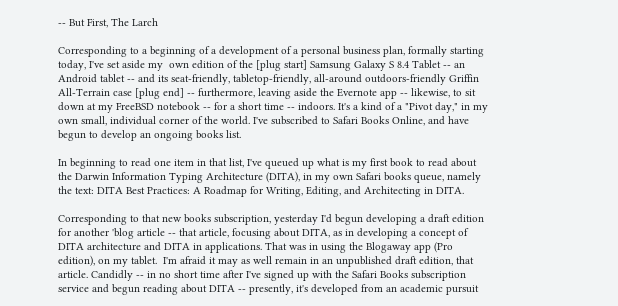-- But First, The Larch

Corresponding to a beginning of a development of a personal business plan, formally starting today, I've set aside my  own edition of the [plug start] Samsung Galaxy S 8.4 Tablet -- an Android tablet -- and its seat-friendly, tabletop-friendly, all-around outdoors-friendly Griffin All-Terrain case [plug end] -- furthermore, leaving aside the Evernote app -- likewise, to sit down at my FreeBSD notebook -- for a short time -- indoors. It's a kind of a "Pivot day," in my own small, individual corner of the world. I've subscribed to Safari Books Online, and have begun to develop an ongoing books list.

In beginning to read one item in that list, I've queued up what is my first book to read about the Darwin Information Typing Architecture (DITA), in my own Safari books queue, namely the text: DITA Best Practices: A Roadmap for Writing, Editing, and Architecting in DITA.

Corresponding to that new books subscription, yesterday I'd begun developing a draft edition for another 'blog article -- that article, focusing about DITA, as in developing a concept of DITA architecture and DITA in applications. That was in using the Blogaway app (Pro edition), on my tablet.  I'm afraid it may as well remain in an unpublished draft edition, that article. Candidly -- in no short time after I've signed up with the Safari Books subscription service and begun reading about DITA -- presently, it's developed from an academic pursuit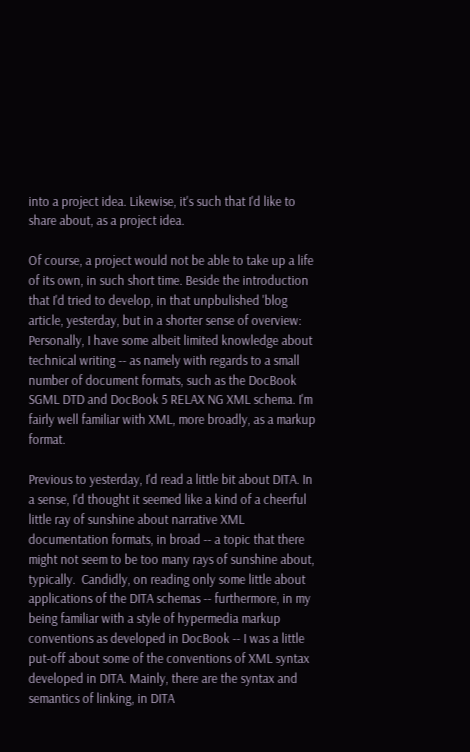into a project idea. Likewise, it's such that I'd like to share about, as a project idea.

Of course, a project would not be able to take up a life of its own, in such short time. Beside the introduction that I'd tried to develop, in that unpbulished 'blog article, yesterday, but in a shorter sense of overview: Personally, I have some albeit limited knowledge about technical writing -- as namely with regards to a small number of document formats, such as the DocBook SGML DTD and DocBook 5 RELAX NG XML schema. I'm fairly well familiar with XML, more broadly, as a markup format.

Previous to yesterday, I'd read a little bit about DITA. In a sense, I'd thought it seemed like a kind of a cheerful little ray of sunshine about narrative XML documentation formats, in broad -- a topic that there might not seem to be too many rays of sunshine about, typically.  Candidly, on reading only some little about applications of the DITA schemas -- furthermore, in my being familiar with a style of hypermedia markup conventions as developed in DocBook -- I was a little put-off about some of the conventions of XML syntax developed in DITA. Mainly, there are the syntax and semantics of linking, in DITA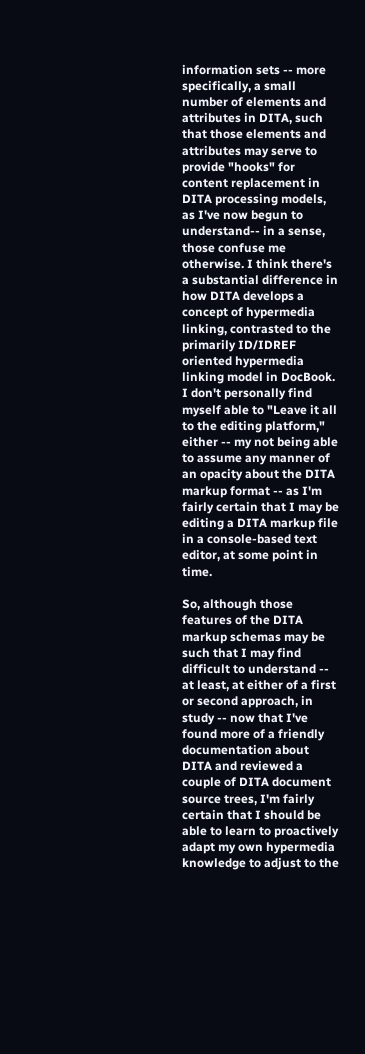information sets -- more specifically, a small number of elements and attributes in DITA, such that those elements and attributes may serve to provide "hooks" for content replacement in DITA processing models, as I've now begun to understand-- in a sense, those confuse me otherwise. I think there's a substantial difference in how DITA develops a concept of hypermedia linking, contrasted to the primarily ID/IDREF oriented hypermedia linking model in DocBook. I don't personally find myself able to "Leave it all to the editing platform," either -- my not being able to assume any manner of an opacity about the DITA markup format -- as I'm fairly certain that I may be editing a DITA markup file in a console-based text editor, at some point in time.

So, although those features of the DITA markup schemas may be such that I may find difficult to understand -- at least, at either of a first or second approach, in study -- now that I've found more of a friendly documentation about DITA and reviewed a couple of DITA document source trees, I'm fairly certain that I should be able to learn to proactively adapt my own hypermedia knowledge to adjust to the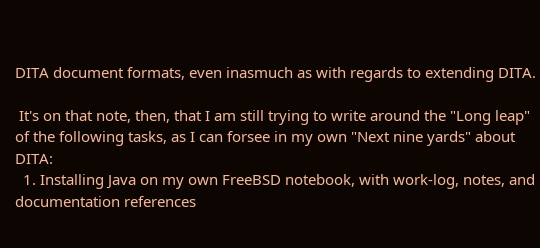DITA document formats, even inasmuch as with regards to extending DITA.

 It's on that note, then, that I am still trying to write around the "Long leap" of the following tasks, as I can forsee in my own "Next nine yards" about DITA:
  1. Installing Java on my own FreeBSD notebook, with work-log, notes, and documentation references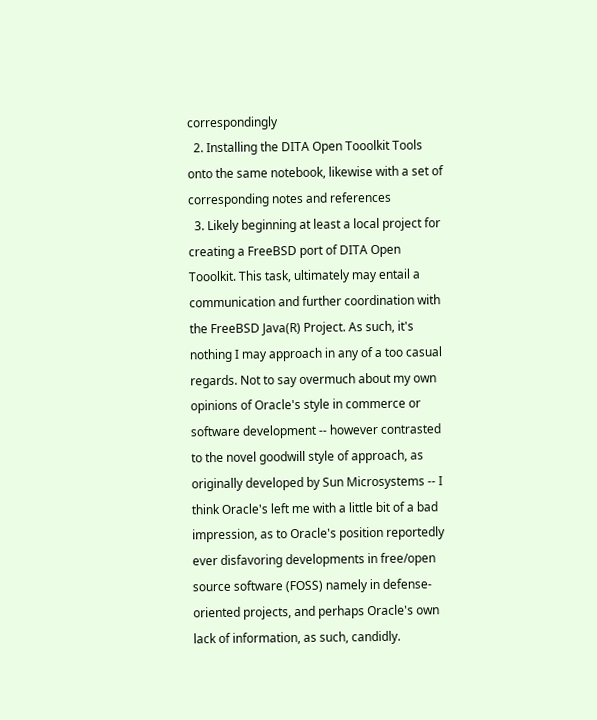correspondingly
  2. Installing the DITA Open Tooolkit Tools onto the same notebook, likewise with a set of corresponding notes and references
  3. Likely beginning at least a local project for creating a FreeBSD port of DITA Open Tooolkit. This task, ultimately may entail a communication and further coordination with the FreeBSD Java(R) Project. As such, it's nothing I may approach in any of a too casual regards. Not to say overmuch about my own opinions of Oracle's style in commerce or software development -- however contrasted to the novel goodwill style of approach, as originally developed by Sun Microsystems -- I think Oracle's left me with a little bit of a bad impression, as to Oracle's position reportedly ever disfavoring developments in free/open source software (FOSS) namely in defense-oriented projects, and perhaps Oracle's own lack of information, as such, candidly.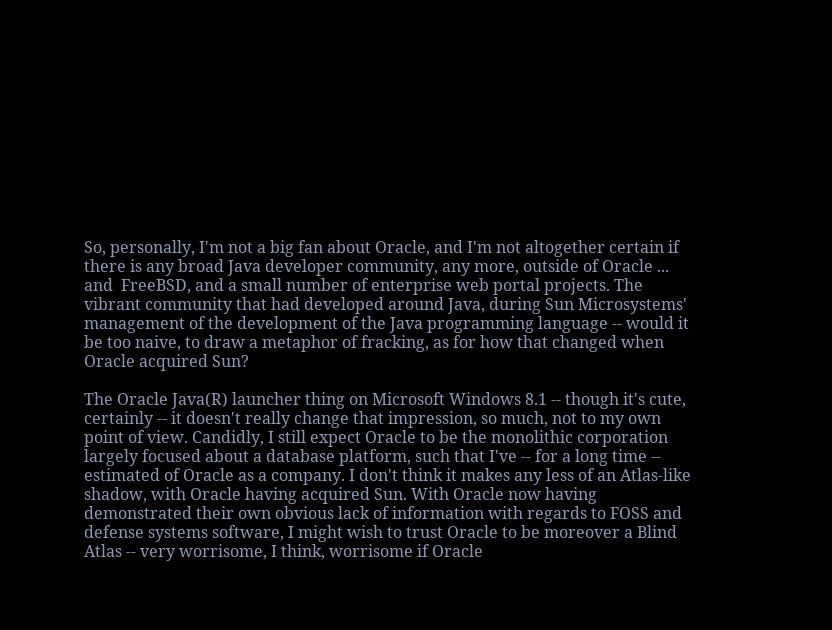So, personally, I'm not a big fan about Oracle, and I'm not altogether certain if there is any broad Java developer community, any more, outside of Oracle ... and  FreeBSD, and a small number of enterprise web portal projects. The vibrant community that had developed around Java, during Sun Microsystems' management of the development of the Java programming language -- would it be too naive, to draw a metaphor of fracking, as for how that changed when Oracle acquired Sun?

The Oracle Java(R) launcher thing on Microsoft Windows 8.1 -- though it's cute, certainly -- it doesn't really change that impression, so much, not to my own point of view. Candidly, I still expect Oracle to be the monolithic corporation largely focused about a database platform, such that I've -- for a long time -- estimated of Oracle as a company. I don't think it makes any less of an Atlas-like shadow, with Oracle having acquired Sun. With Oracle now having demonstrated their own obvious lack of information with regards to FOSS and defense systems software, I might wish to trust Oracle to be moreover a Blind Atlas -- very worrisome, I think, worrisome if Oracle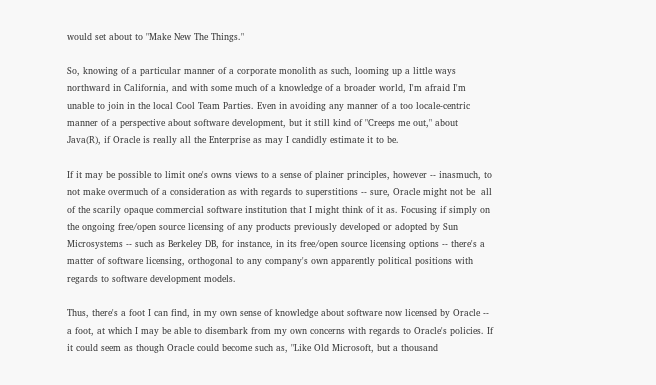would set about to "Make New The Things."

So, knowing of a particular manner of a corporate monolith as such, looming up a little ways northward in California, and with some much of a knowledge of a broader world, I'm afraid I'm unable to join in the local Cool Team Parties. Even in avoiding any manner of a too locale-centric manner of a perspective about software development, but it still kind of "Creeps me out," about Java(R), if Oracle is really all the Enterprise as may I candidly estimate it to be.

If it may be possible to limit one's owns views to a sense of plainer principles, however -- inasmuch, to not make overmuch of a consideration as with regards to superstitions -- sure, Oracle might not be  all of the scarily opaque commercial software institution that I might think of it as. Focusing if simply on the ongoing free/open source licensing of any products previously developed or adopted by Sun Microsystems -- such as Berkeley DB, for instance, in its free/open source licensing options -- there's a matter of software licensing, orthogonal to any company's own apparently political positions with regards to software development models.

Thus, there's a foot I can find, in my own sense of knowledge about software now licensed by Oracle -- a foot, at which I may be able to disembark from my own concerns with regards to Oracle's policies. If it could seem as though Oracle could become such as, "Like Old Microsoft, but a thousand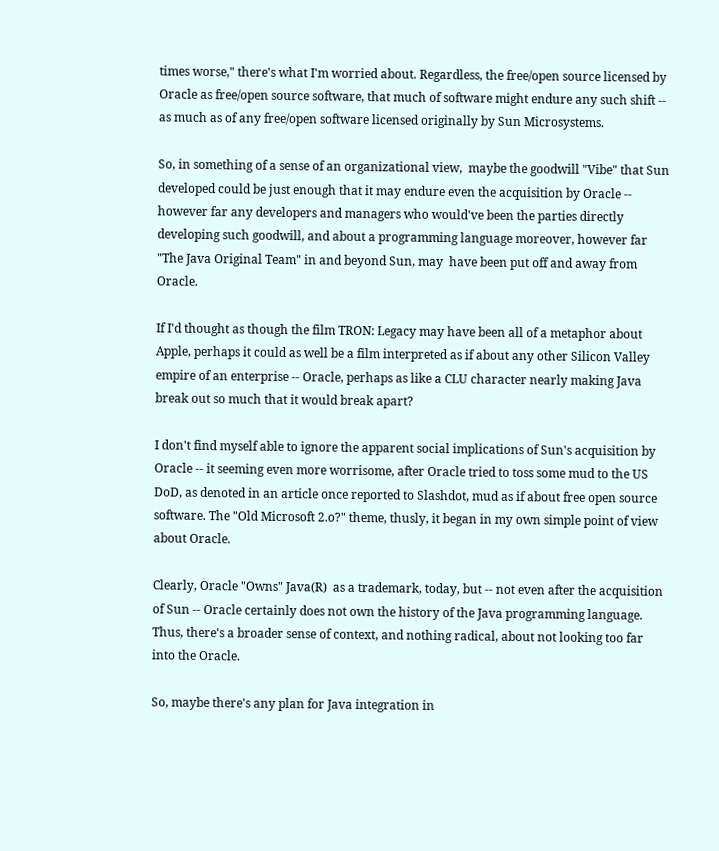times worse," there's what I'm worried about. Regardless, the free/open source licensed by Oracle as free/open source software, that much of software might endure any such shift -- as much as of any free/open software licensed originally by Sun Microsystems.

So, in something of a sense of an organizational view,  maybe the goodwill "Vibe" that Sun developed could be just enough that it may endure even the acquisition by Oracle -- however far any developers and managers who would've been the parties directly developing such goodwill, and about a programming language moreover, however far "The Java Original Team" in and beyond Sun, may  have been put off and away from Oracle.

If I'd thought as though the film TRON: Legacy may have been all of a metaphor about Apple, perhaps it could as well be a film interpreted as if about any other Silicon Valley empire of an enterprise -- Oracle, perhaps as like a CLU character nearly making Java break out so much that it would break apart?

I don't find myself able to ignore the apparent social implications of Sun's acquisition by Oracle -- it seeming even more worrisome, after Oracle tried to toss some mud to the US DoD, as denoted in an article once reported to Slashdot, mud as if about free open source software. The "Old Microsoft 2.o?" theme, thusly, it began in my own simple point of view about Oracle.

Clearly, Oracle "Owns" Java(R)  as a trademark, today, but -- not even after the acquisition of Sun -- Oracle certainly does not own the history of the Java programming language. Thus, there's a broader sense of context, and nothing radical, about not looking too far into the Oracle.

So, maybe there's any plan for Java integration in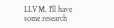LLVM. I'll have some research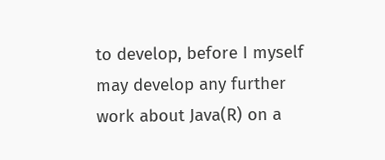to develop, before I myself may develop any further work about Java(R) on a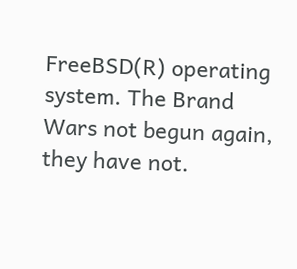FreeBSD(R) operating system. The Brand Wars not begun again, they have not.